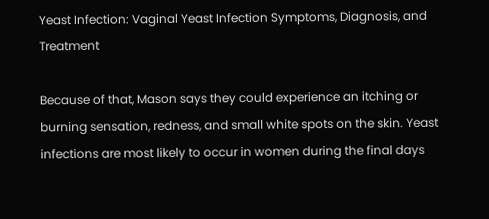Yeast Infection: Vaginal Yeast Infection Symptoms, Diagnosis, and Treatment

Because of that, Mason says they could experience an itching or burning sensation, redness, and small white spots on the skin. Yeast infections are most likely to occur in women during the final days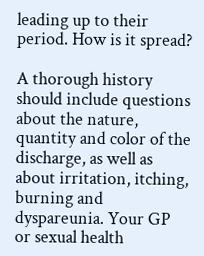leading up to their period. How is it spread?

A thorough history should include questions about the nature, quantity and color of the discharge, as well as about irritation, itching, burning and dyspareunia. Your GP or sexual health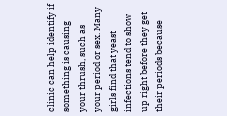clinic can help identify if something is causing your thrush, such as your period or sex. Many girls find that yeast infections tend to show up right before they get their periods because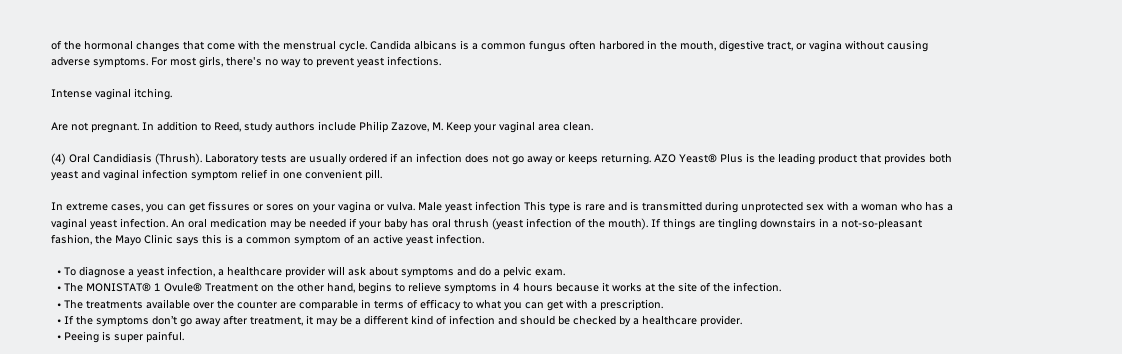of the hormonal changes that come with the menstrual cycle. Candida albicans is a common fungus often harbored in the mouth, digestive tract, or vagina without causing adverse symptoms. For most girls, there's no way to prevent yeast infections.

Intense vaginal itching.

Are not pregnant. In addition to Reed, study authors include Philip Zazove, M. Keep your vaginal area clean.

(4) Oral Candidiasis (Thrush). Laboratory tests are usually ordered if an infection does not go away or keeps returning. AZO Yeast® Plus is the leading product that provides both yeast and vaginal infection symptom relief in one convenient pill.

In extreme cases, you can get fissures or sores on your vagina or vulva. Male yeast infection This type is rare and is transmitted during unprotected sex with a woman who has a vaginal yeast infection. An oral medication may be needed if your baby has oral thrush (yeast infection of the mouth). If things are tingling downstairs in a not-so-pleasant fashion, the Mayo Clinic says this is a common symptom of an active yeast infection.

  • To diagnose a yeast infection, a healthcare provider will ask about symptoms and do a pelvic exam.
  • The MONISTAT® 1 Ovule® Treatment on the other hand, begins to relieve symptoms in 4 hours because it works at the site of the infection.
  • The treatments available over the counter are comparable in terms of efficacy to what you can get with a prescription.
  • If the symptoms don’t go away after treatment, it may be a different kind of infection and should be checked by a healthcare provider.
  • Peeing is super painful.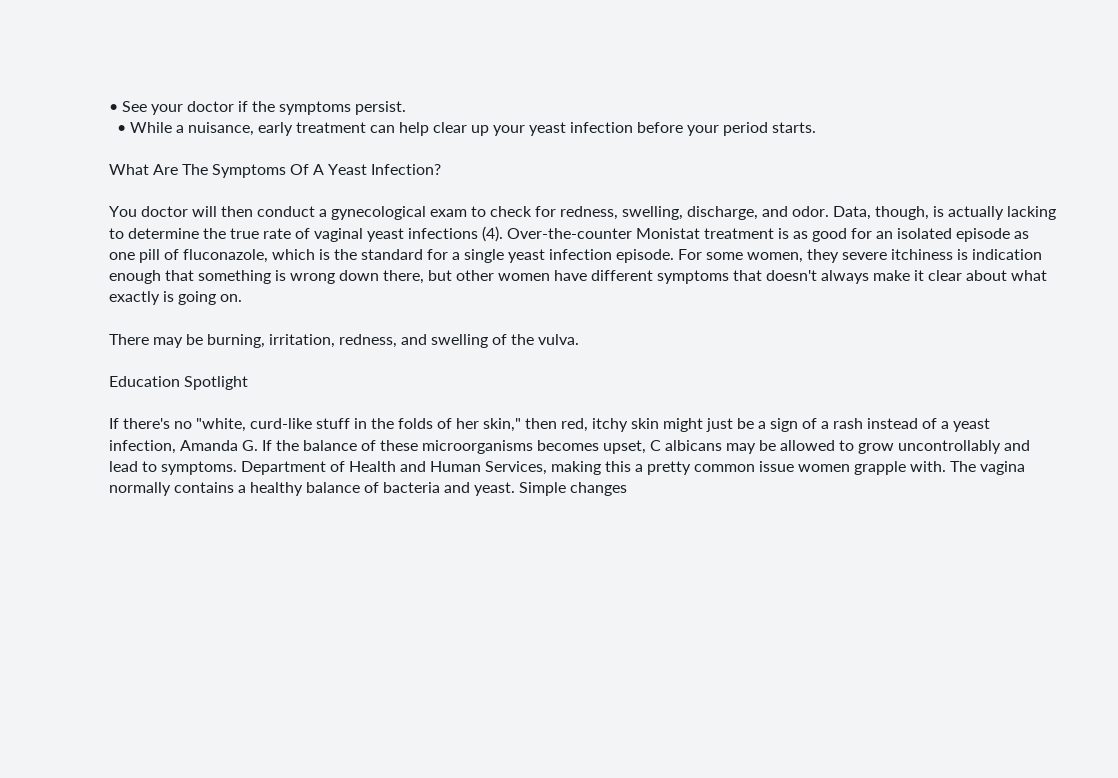• See your doctor if the symptoms persist.
  • While a nuisance, early treatment can help clear up your yeast infection before your period starts.

What Are The Symptoms Of A Yeast Infection?

You doctor will then conduct a gynecological exam to check for redness, swelling, discharge, and odor. Data, though, is actually lacking to determine the true rate of vaginal yeast infections (4). Over-the-counter Monistat treatment is as good for an isolated episode as one pill of fluconazole, which is the standard for a single yeast infection episode. For some women, they severe itchiness is indication enough that something is wrong down there, but other women have different symptoms that doesn't always make it clear about what exactly is going on.

There may be burning, irritation, redness, and swelling of the vulva.

Education Spotlight

If there's no "white, curd-like stuff in the folds of her skin," then red, itchy skin might just be a sign of a rash instead of a yeast infection, Amanda G. If the balance of these microorganisms becomes upset, C albicans may be allowed to grow uncontrollably and lead to symptoms. Department of Health and Human Services, making this a pretty common issue women grapple with. The vagina normally contains a healthy balance of bacteria and yeast. Simple changes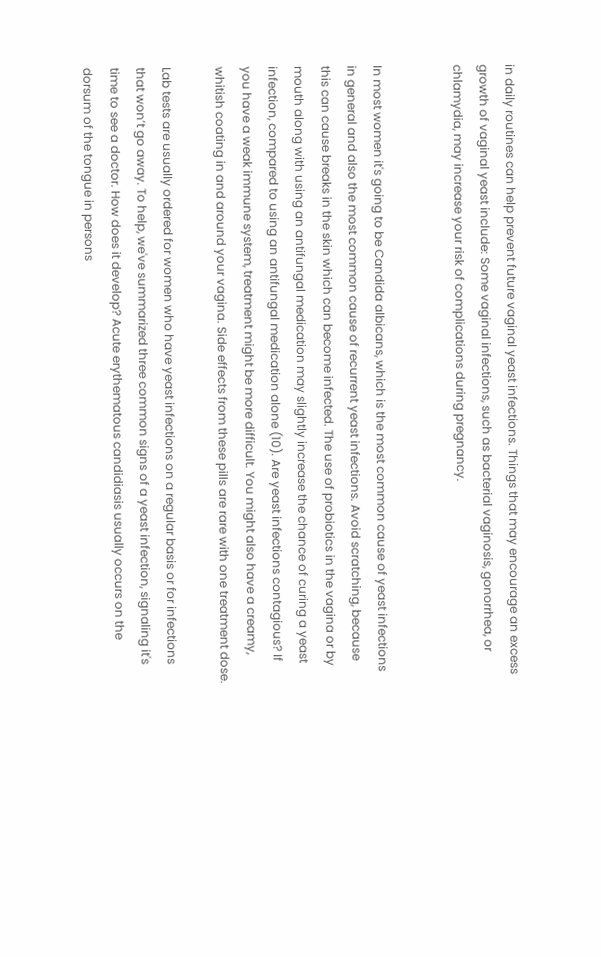in daily routines can help prevent future vaginal yeast infections. Things that may encourage an excess growth of vaginal yeast include: Some vaginal infections, such as bacterial vaginosis, gonorrhea, or chlamydia, may increase your risk of complications during pregnancy.


In most women it's going to be Candida albicans, which is the most common cause of yeast infections in general and also the most common cause of recurrent yeast infections. Avoid scratching, because this can cause breaks in the skin which can become infected. The use of probiotics in the vagina or by mouth along with using an antifungal medication may slightly increase the chance of curing a yeast infection, compared to using an antifungal medication alone (10). Are yeast infections contagious? If you have a weak immune system, treatment might be more difficult. You might also have a creamy, whitish coating in and around your vagina. Side effects from these pills are rare with one treatment dose.

Lab tests are usually ordered for women who have yeast infections on a regular basis or for infections that won’t go away. To help, we've summarized three common signs of a yeast infection, signaling it's time to see a doctor. How does it develop? Acute erythematous candidiasis usually occurs on the dorsum of the tongue in persons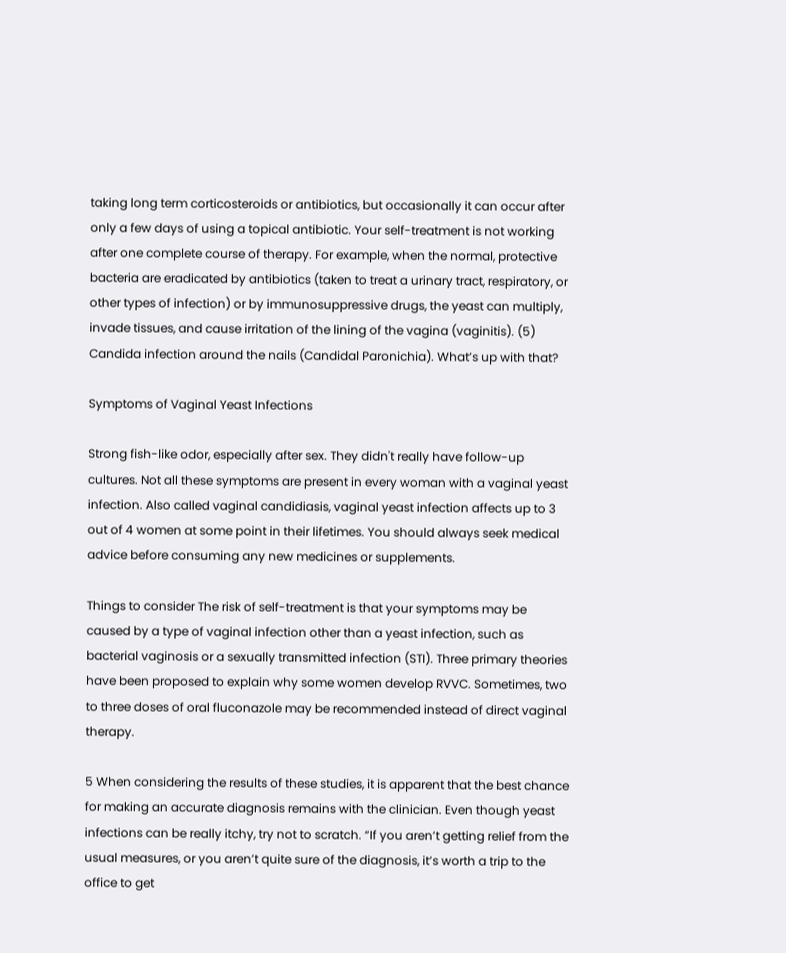taking long term corticosteroids or antibiotics, but occasionally it can occur after only a few days of using a topical antibiotic. Your self-treatment is not working after one complete course of therapy. For example, when the normal, protective bacteria are eradicated by antibiotics (taken to treat a urinary tract, respiratory, or other types of infection) or by immunosuppressive drugs, the yeast can multiply, invade tissues, and cause irritation of the lining of the vagina (vaginitis). (5) Candida infection around the nails (Candidal Paronichia). What’s up with that?

Symptoms of Vaginal Yeast Infections

Strong fish-like odor, especially after sex. They didn't really have follow-up cultures. Not all these symptoms are present in every woman with a vaginal yeast infection. Also called vaginal candidiasis, vaginal yeast infection affects up to 3 out of 4 women at some point in their lifetimes. You should always seek medical advice before consuming any new medicines or supplements.

Things to consider The risk of self-treatment is that your symptoms may be caused by a type of vaginal infection other than a yeast infection, such as bacterial vaginosis or a sexually transmitted infection (STI). Three primary theories have been proposed to explain why some women develop RVVC. Sometimes, two to three doses of oral fluconazole may be recommended instead of direct vaginal therapy.

5 When considering the results of these studies, it is apparent that the best chance for making an accurate diagnosis remains with the clinician. Even though yeast infections can be really itchy, try not to scratch. “If you aren’t getting relief from the usual measures, or you aren’t quite sure of the diagnosis, it’s worth a trip to the office to get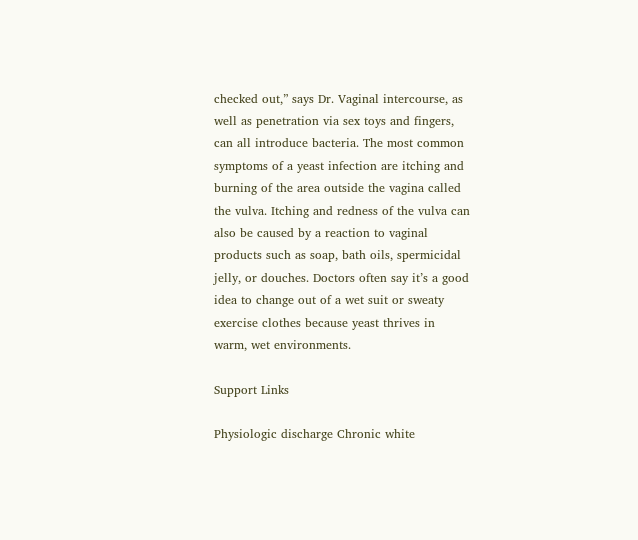checked out,” says Dr. Vaginal intercourse, as well as penetration via sex toys and fingers, can all introduce bacteria. The most common symptoms of a yeast infection are itching and burning of the area outside the vagina called the vulva. Itching and redness of the vulva can also be caused by a reaction to vaginal products such as soap, bath oils, spermicidal jelly, or douches. Doctors often say it’s a good idea to change out of a wet suit or sweaty exercise clothes because yeast thrives in warm, wet environments.

Support Links

Physiologic discharge Chronic white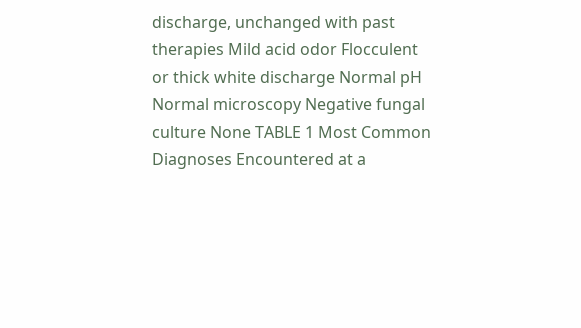discharge, unchanged with past therapies Mild acid odor Flocculent or thick white discharge Normal pH Normal microscopy Negative fungal culture None TABLE 1 Most Common Diagnoses Encountered at a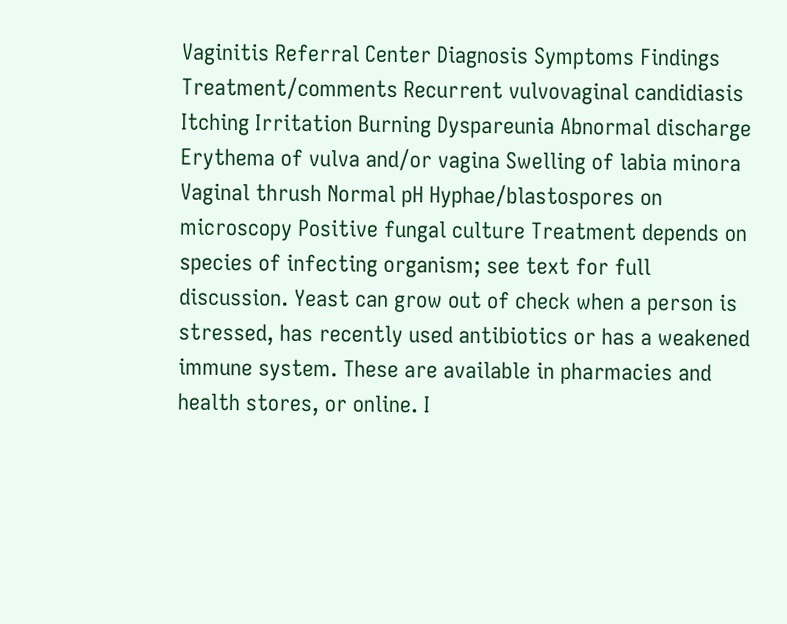Vaginitis Referral Center Diagnosis Symptoms Findings Treatment/comments Recurrent vulvovaginal candidiasis Itching Irritation Burning Dyspareunia Abnormal discharge Erythema of vulva and/or vagina Swelling of labia minora Vaginal thrush Normal pH Hyphae/blastospores on microscopy Positive fungal culture Treatment depends on species of infecting organism; see text for full discussion. Yeast can grow out of check when a person is stressed, has recently used antibiotics or has a weakened immune system. These are available in pharmacies and health stores, or online. I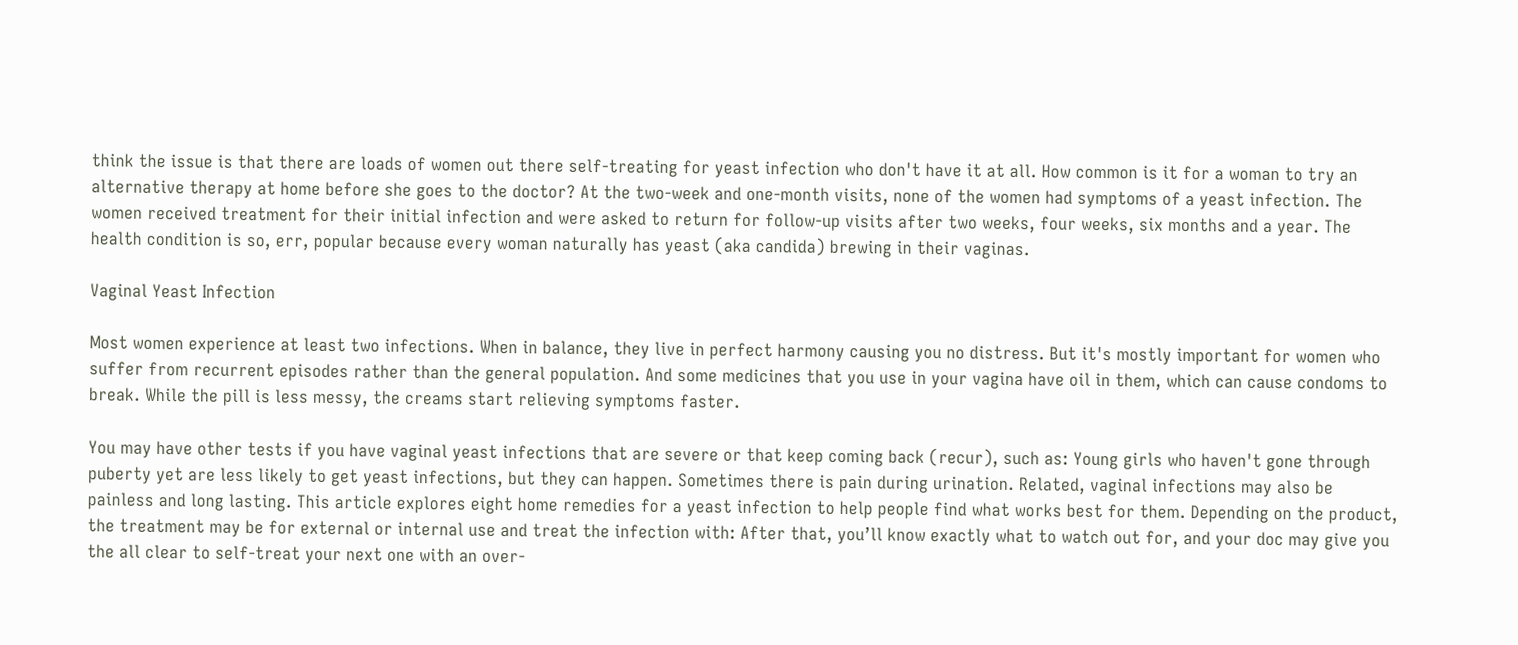think the issue is that there are loads of women out there self-treating for yeast infection who don't have it at all. How common is it for a woman to try an alternative therapy at home before she goes to the doctor? At the two-week and one-month visits, none of the women had symptoms of a yeast infection. The women received treatment for their initial infection and were asked to return for follow-up visits after two weeks, four weeks, six months and a year. The health condition is so, err, popular because every woman naturally has yeast (aka candida) brewing in their vaginas.

Vaginal Yeast Infection

Most women experience at least two infections. When in balance, they live in perfect harmony causing you no distress. But it's mostly important for women who suffer from recurrent episodes rather than the general population. And some medicines that you use in your vagina have oil in them, which can cause condoms to break. While the pill is less messy, the creams start relieving symptoms faster.

You may have other tests if you have vaginal yeast infections that are severe or that keep coming back (recur), such as: Young girls who haven't gone through puberty yet are less likely to get yeast infections, but they can happen. Sometimes there is pain during urination. Related, vaginal infections may also be painless and long lasting. This article explores eight home remedies for a yeast infection to help people find what works best for them. Depending on the product, the treatment may be for external or internal use and treat the infection with: After that, you’ll know exactly what to watch out for, and your doc may give you the all clear to self-treat your next one with an over-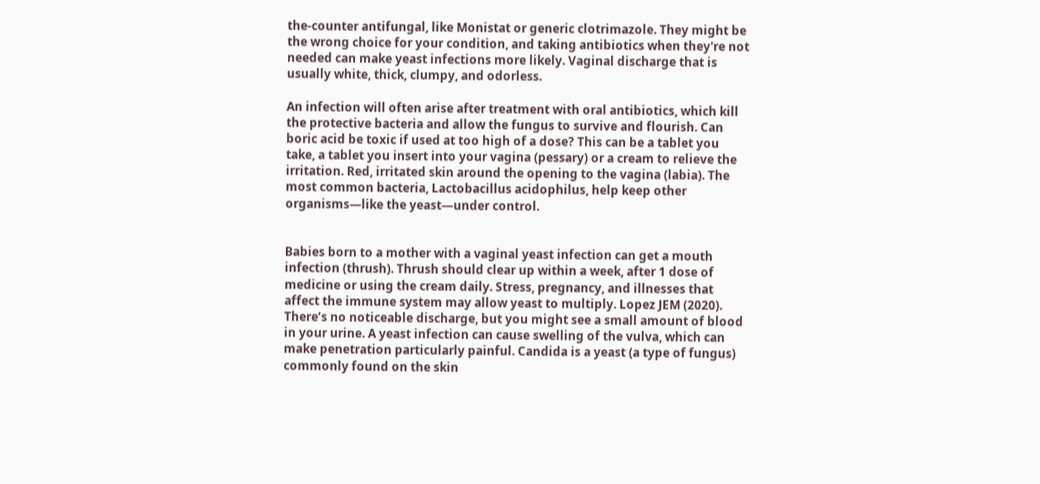the-counter antifungal, like Monistat or generic clotrimazole. They might be the wrong choice for your condition, and taking antibiotics when they're not needed can make yeast infections more likely. Vaginal discharge that is usually white, thick, clumpy, and odorless.

An infection will often arise after treatment with oral antibiotics, which kill the protective bacteria and allow the fungus to survive and flourish. Can boric acid be toxic if used at too high of a dose? This can be a tablet you take, a tablet you insert into your vagina (pessary) or a cream to relieve the irritation. Red, irritated skin around the opening to the vagina (labia). The most common bacteria, Lactobacillus acidophilus, help keep other organisms—like the yeast—under control.


Babies born to a mother with a vaginal yeast infection can get a mouth infection (thrush). Thrush should clear up within a week, after 1 dose of medicine or using the cream daily. Stress, pregnancy, and illnesses that affect the immune system may allow yeast to multiply. Lopez JEM (2020). There’s no noticeable discharge, but you might see a small amount of blood in your urine. A yeast infection can cause swelling of the vulva, which can make penetration particularly painful. Candida is a yeast (a type of fungus) commonly found on the skin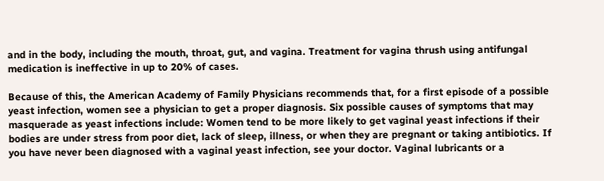and in the body, including the mouth, throat, gut, and vagina. Treatment for vagina thrush using antifungal medication is ineffective in up to 20% of cases.

Because of this, the American Academy of Family Physicians recommends that, for a first episode of a possible yeast infection, women see a physician to get a proper diagnosis. Six possible causes of symptoms that may masquerade as yeast infections include: Women tend to be more likely to get vaginal yeast infections if their bodies are under stress from poor diet, lack of sleep, illness, or when they are pregnant or taking antibiotics. If you have never been diagnosed with a vaginal yeast infection, see your doctor. Vaginal lubricants or a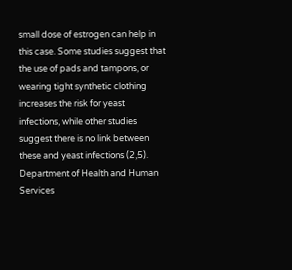small dose of estrogen can help in this case. Some studies suggest that the use of pads and tampons, or wearing tight synthetic clothing increases the risk for yeast infections, while other studies suggest there is no link between these and yeast infections (2,5). Department of Health and Human Services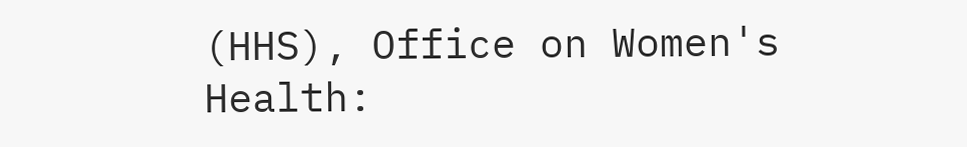(HHS), Office on Women's Health: